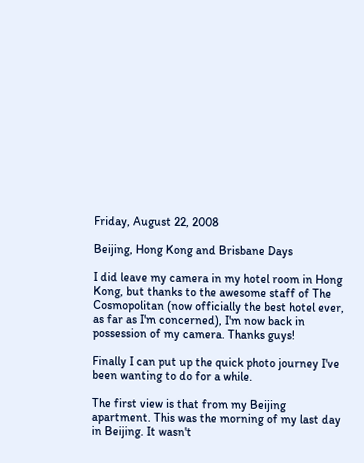Friday, August 22, 2008

Beijing, Hong Kong and Brisbane Days

I did leave my camera in my hotel room in Hong Kong, but thanks to the awesome staff of The Cosmopolitan (now officially the best hotel ever, as far as I'm concerned), I'm now back in possession of my camera. Thanks guys!

Finally I can put up the quick photo journey I've been wanting to do for a while.

The first view is that from my Beijing apartment. This was the morning of my last day in Beijing. It wasn't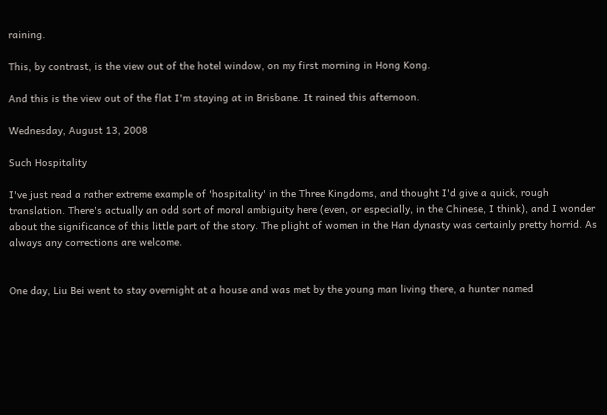raining.

This, by contrast, is the view out of the hotel window, on my first morning in Hong Kong.

And this is the view out of the flat I'm staying at in Brisbane. It rained this afternoon.

Wednesday, August 13, 2008

Such Hospitality

I've just read a rather extreme example of 'hospitality' in the Three Kingdoms, and thought I'd give a quick, rough translation. There's actually an odd sort of moral ambiguity here (even, or especially, in the Chinese, I think), and I wonder about the significance of this little part of the story. The plight of women in the Han dynasty was certainly pretty horrid. As always any corrections are welcome.


One day, Liu Bei went to stay overnight at a house and was met by the young man living there, a hunter named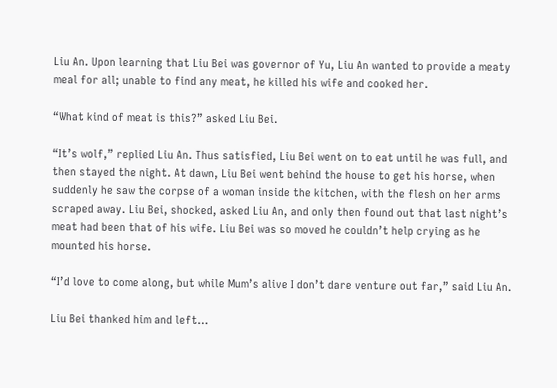Liu An. Upon learning that Liu Bei was governor of Yu, Liu An wanted to provide a meaty meal for all; unable to find any meat, he killed his wife and cooked her.

“What kind of meat is this?” asked Liu Bei.

“It’s wolf,” replied Liu An. Thus satisfied, Liu Bei went on to eat until he was full, and then stayed the night. At dawn, Liu Bei went behind the house to get his horse, when suddenly he saw the corpse of a woman inside the kitchen, with the flesh on her arms scraped away. Liu Bei, shocked, asked Liu An, and only then found out that last night’s meat had been that of his wife. Liu Bei was so moved he couldn’t help crying as he mounted his horse.

“I’d love to come along, but while Mum’s alive I don’t dare venture out far,” said Liu An.

Liu Bei thanked him and left…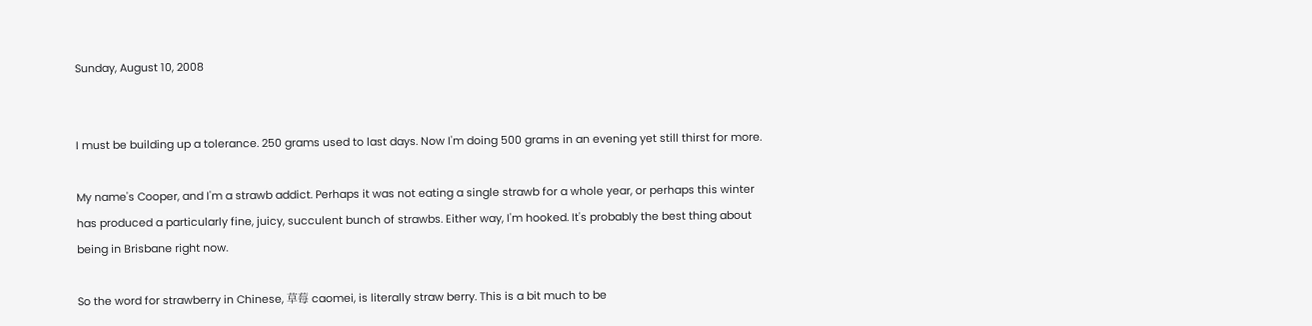Sunday, August 10, 2008


I must be building up a tolerance. 250 grams used to last days. Now I'm doing 500 grams in an evening yet still thirst for more.

My name's Cooper, and I'm a strawb addict. Perhaps it was not eating a single strawb for a whole year, or perhaps this winter has produced a particularly fine, juicy, succulent bunch of strawbs. Either way, I'm hooked. It's probably the best thing about being in Brisbane right now.

So the word for strawberry in Chinese, 草莓 caomei, is literally straw berry. This is a bit much to be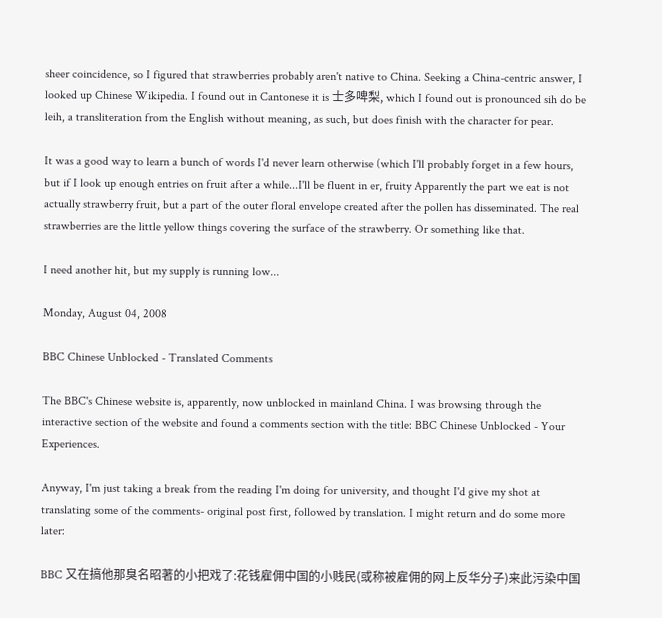sheer coincidence, so I figured that strawberries probably aren't native to China. Seeking a China-centric answer, I looked up Chinese Wikipedia. I found out in Cantonese it is 士多啤梨, which I found out is pronounced sih do be leih, a transliteration from the English without meaning, as such, but does finish with the character for pear.

It was a good way to learn a bunch of words I'd never learn otherwise (which I'll probably forget in a few hours, but if I look up enough entries on fruit after a while...I'll be fluent in er, fruity Apparently the part we eat is not actually strawberry fruit, but a part of the outer floral envelope created after the pollen has disseminated. The real strawberries are the little yellow things covering the surface of the strawberry. Or something like that.

I need another hit, but my supply is running low...

Monday, August 04, 2008

BBC Chinese Unblocked - Translated Comments

The BBC's Chinese website is, apparently, now unblocked in mainland China. I was browsing through the interactive section of the website and found a comments section with the title: BBC Chinese Unblocked - Your Experiences.

Anyway, I'm just taking a break from the reading I'm doing for university, and thought I'd give my shot at translating some of the comments- original post first, followed by translation. I might return and do some more later:

BBC 又在搞他那臭名昭著的小把戏了:花钱雇佣中国的小贱民(或称被雇佣的网上反华分子)来此污染中国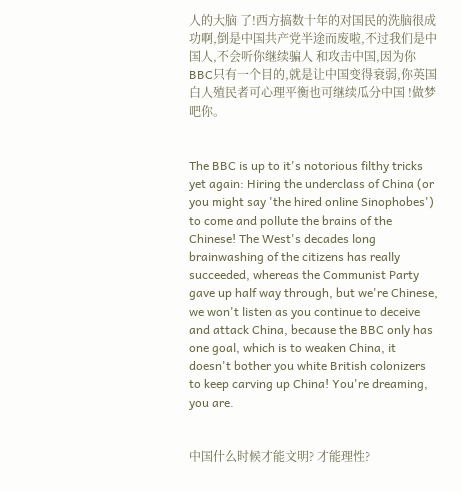人的大脑 了!西方搞数十年的对国民的洗脑很成功啊,倒是中国共产党半途而废啦,不过我们是中国人,不会听你继续骗人 和攻击中国,因为你BBC只有一个目的,就是让中国变得衰弱,你英国白人殖民者可心理平衡也可继续瓜分中国 !做梦吧你。


The BBC is up to it's notorious filthy tricks yet again: Hiring the underclass of China (or you might say 'the hired online Sinophobes') to come and pollute the brains of the Chinese! The West's decades long brainwashing of the citizens has really succeeded, whereas the Communist Party gave up half way through, but we're Chinese, we won't listen as you continue to deceive and attack China, because the BBC only has one goal, which is to weaken China, it doesn't bother you white British colonizers to keep carving up China! You're dreaming, you are.


中国什么时候才能文明? 才能理性?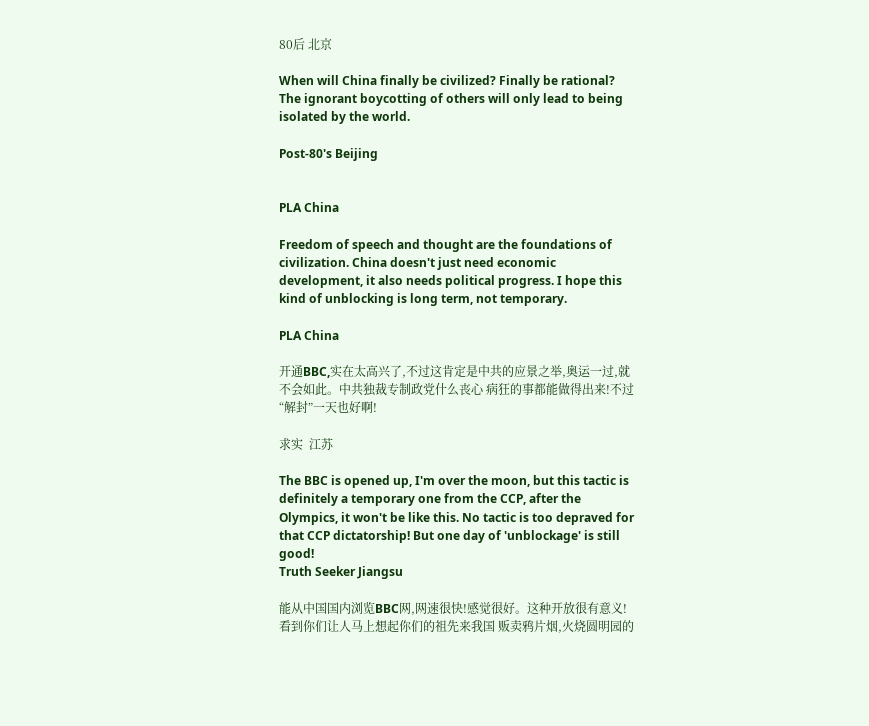80后 北京

When will China finally be civilized? Finally be rational? The ignorant boycotting of others will only lead to being isolated by the world.

Post-80's Beijing


PLA China

Freedom of speech and thought are the foundations of civilization. China doesn't just need economic development, it also needs political progress. I hope this kind of unblocking is long term, not temporary.

PLA China

开通BBC,实在太高兴了,不过这肯定是中共的应景之举,奥运一过,就不会如此。中共独裁专制政党什么丧心 病狂的事都能做得出来!不过“解封”一天也好啊!

求实  江苏

The BBC is opened up, I'm over the moon, but this tactic is definitely a temporary one from the CCP, after the Olympics, it won't be like this. No tactic is too depraved for that CCP dictatorship! But one day of 'unblockage' is still good!
Truth Seeker Jiangsu

能从中国国内浏览BBC网,网速很快!感觉很好。这种开放很有意义!看到你们让人马上想起你们的祖先来我国 贩卖鸦片烟,火烧圆明园的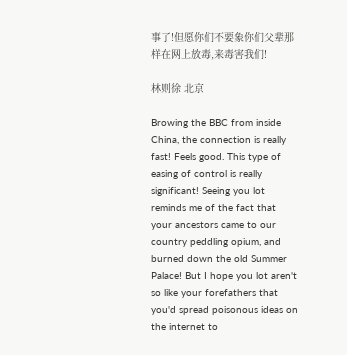事了!但愿你们不要象你们父辈那样在网上放毒,来毒害我们!

林则徐 北京

Browing the BBC from inside China, the connection is really fast! Feels good. This type of easing of control is really significant! Seeing you lot reminds me of the fact that your ancestors came to our country peddling opium, and burned down the old Summer Palace! But I hope you lot aren't so like your forefathers that you'd spread poisonous ideas on the internet to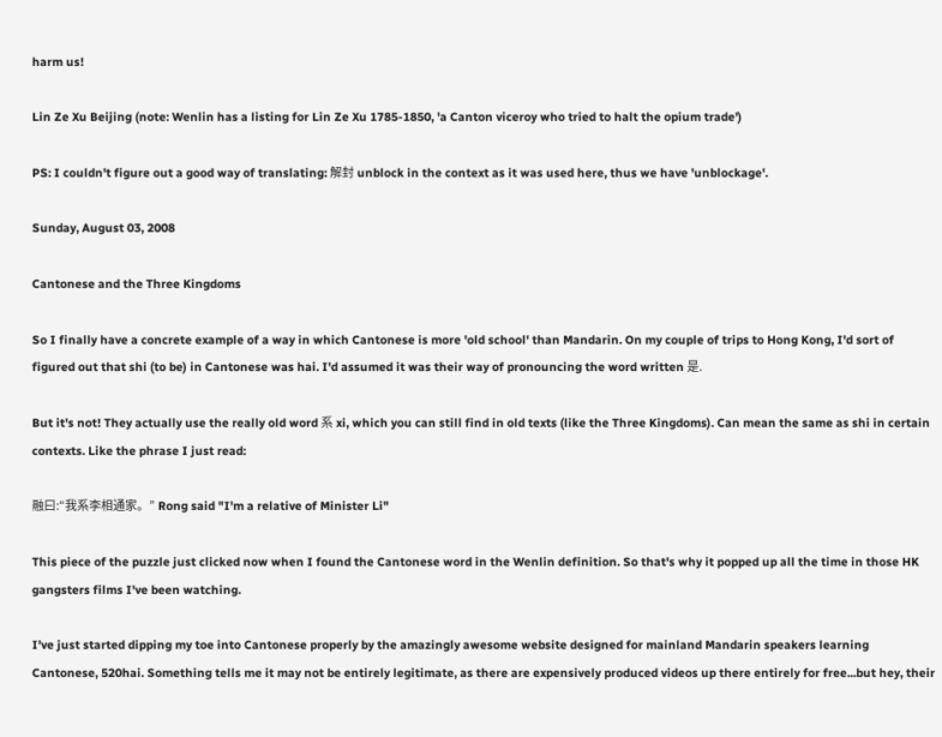harm us!

Lin Ze Xu Beijing (note: Wenlin has a listing for Lin Ze Xu 1785-1850, 'a Canton viceroy who tried to halt the opium trade')

PS: I couldn't figure out a good way of translating: 解封 unblock in the context as it was used here, thus we have 'unblockage'.

Sunday, August 03, 2008

Cantonese and the Three Kingdoms

So I finally have a concrete example of a way in which Cantonese is more 'old school' than Mandarin. On my couple of trips to Hong Kong, I'd sort of figured out that shi (to be) in Cantonese was hai. I'd assumed it was their way of pronouncing the word written 是.

But it's not! They actually use the really old word 系 xi, which you can still find in old texts (like the Three Kingdoms). Can mean the same as shi in certain contexts. Like the phrase I just read:

融曰:“我系李相通家。” Rong said "I'm a relative of Minister Li"

This piece of the puzzle just clicked now when I found the Cantonese word in the Wenlin definition. So that's why it popped up all the time in those HK gangsters films I've been watching.

I've just started dipping my toe into Cantonese properly by the amazingly awesome website designed for mainland Mandarin speakers learning Cantonese, 520hai. Something tells me it may not be entirely legitimate, as there are expensively produced videos up there entirely for free...but hey, their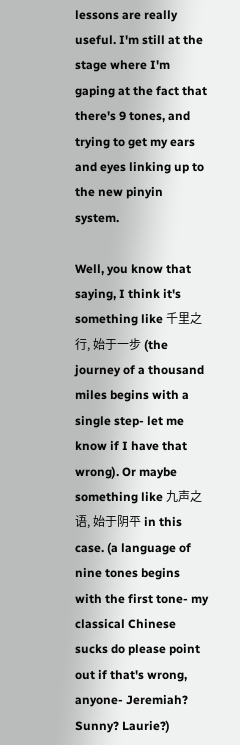lessons are really useful. I'm still at the stage where I'm gaping at the fact that there's 9 tones, and trying to get my ears and eyes linking up to the new pinyin system.

Well, you know that saying, I think it's something like 千里之行, 始于一步 (the journey of a thousand miles begins with a single step- let me know if I have that wrong). Or maybe something like 九声之语, 始于阴平 in this case. (a language of nine tones begins with the first tone- my classical Chinese sucks do please point out if that's wrong, anyone- Jeremiah? Sunny? Laurie?)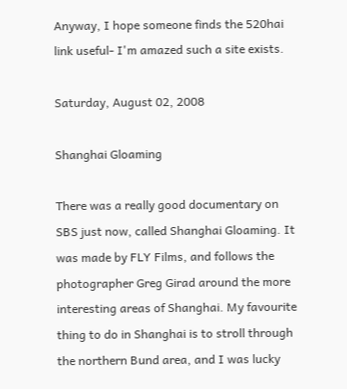Anyway, I hope someone finds the 520hai link useful- I'm amazed such a site exists.

Saturday, August 02, 2008

Shanghai Gloaming

There was a really good documentary on SBS just now, called Shanghai Gloaming. It was made by FLY Films, and follows the photographer Greg Girad around the more interesting areas of Shanghai. My favourite thing to do in Shanghai is to stroll through the northern Bund area, and I was lucky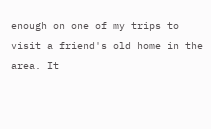enough on one of my trips to visit a friend's old home in the area. It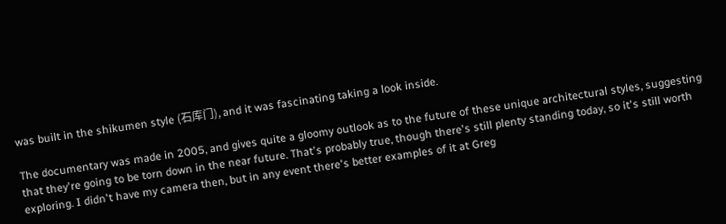was built in the shikumen style (石库门), and it was fascinating taking a look inside.

The documentary was made in 2005, and gives quite a gloomy outlook as to the future of these unique architectural styles, suggesting that they're going to be torn down in the near future. That's probably true, though there's still plenty standing today, so it's still worth exploring. I didn't have my camera then, but in any event there's better examples of it at Greg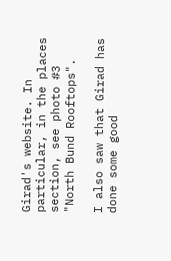Girad's website. In particular, in the places section, see photo #3 "North Bund Rooftops".

I also saw that Girad has done some good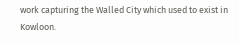work capturing the Walled City which used to exist in Kowloon.